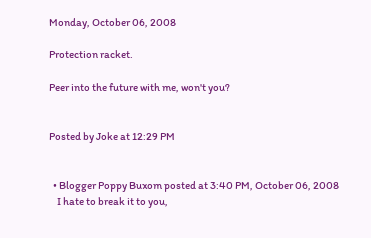Monday, October 06, 2008

Protection racket.

Peer into the future with me, won't you?


Posted by Joke at 12:29 PM


  • Blogger Poppy Buxom posted at 3:40 PM, October 06, 2008
    I hate to break it to you,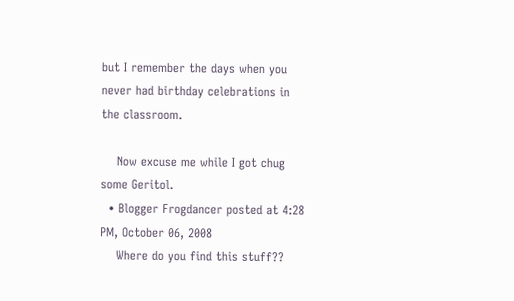but I remember the days when you never had birthday celebrations in the classroom.

    Now excuse me while I got chug some Geritol.
  • Blogger Frogdancer posted at 4:28 PM, October 06, 2008
    Where do you find this stuff??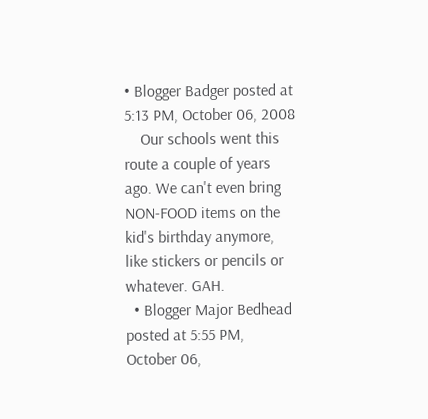• Blogger Badger posted at 5:13 PM, October 06, 2008
    Our schools went this route a couple of years ago. We can't even bring NON-FOOD items on the kid's birthday anymore, like stickers or pencils or whatever. GAH.
  • Blogger Major Bedhead posted at 5:55 PM, October 06,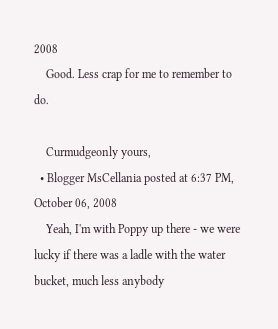2008
    Good. Less crap for me to remember to do.

    Curmudgeonly yours,
  • Blogger MsCellania posted at 6:37 PM, October 06, 2008
    Yeah, I'm with Poppy up there - we were lucky if there was a ladle with the water bucket, much less anybody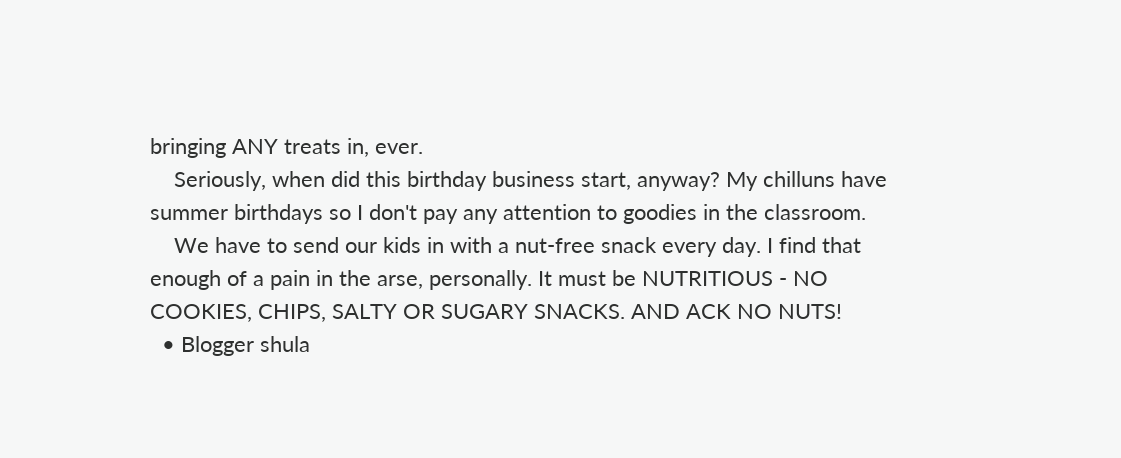bringing ANY treats in, ever.
    Seriously, when did this birthday business start, anyway? My chilluns have summer birthdays so I don't pay any attention to goodies in the classroom.
    We have to send our kids in with a nut-free snack every day. I find that enough of a pain in the arse, personally. It must be NUTRITIOUS - NO COOKIES, CHIPS, SALTY OR SUGARY SNACKS. AND ACK NO NUTS!
  • Blogger shula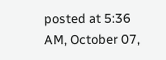posted at 5:36 AM, October 07,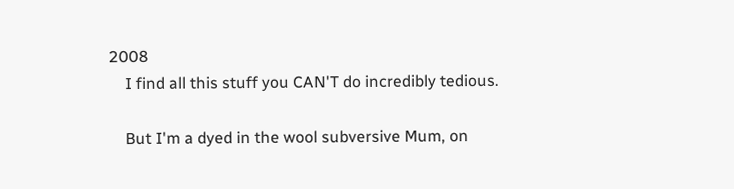2008
    I find all this stuff you CAN'T do incredibly tedious.

    But I'm a dyed in the wool subversive Mum, on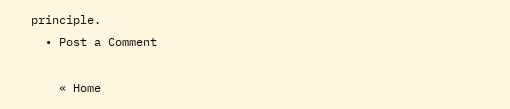principle.
  • Post a Comment

    « Home